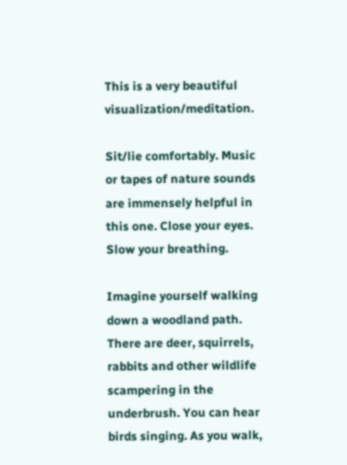This is a very beautiful visualization/meditation.

Sit/lie comfortably. Music or tapes of nature sounds are immensely helpful in this one. Close your eyes. Slow your breathing.

Imagine yourself walking down a woodland path. There are deer, squirrels, rabbits and other wildlife scampering in the underbrush. You can hear birds singing. As you walk,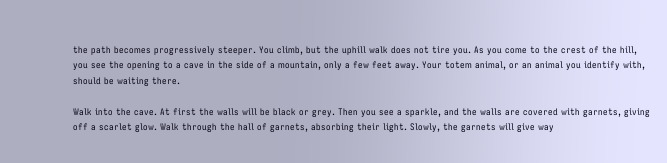the path becomes progressively steeper. You climb, but the uphill walk does not tire you. As you come to the crest of the hill, you see the opening to a cave in the side of a mountain, only a few feet away. Your totem animal, or an animal you identify with, should be waiting there.

Walk into the cave. At first the walls will be black or grey. Then you see a sparkle, and the walls are covered with garnets, giving off a scarlet glow. Walk through the hall of garnets, absorbing their light. Slowly, the garnets will give way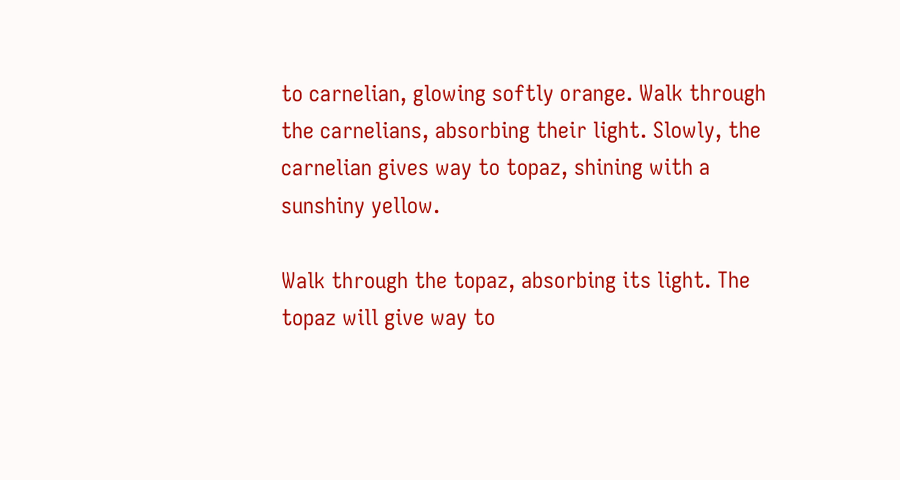to carnelian, glowing softly orange. Walk through the carnelians, absorbing their light. Slowly, the carnelian gives way to topaz, shining with a sunshiny yellow.

Walk through the topaz, absorbing its light. The topaz will give way to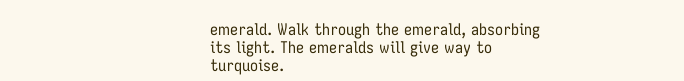emerald. Walk through the emerald, absorbing its light. The emeralds will give way to turquoise.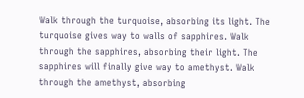Walk through the turquoise, absorbing its light. The turquoise gives way to walls of sapphires. Walk through the sapphires, absorbing their light. The sapphires will finally give way to amethyst. Walk through the amethyst, absorbing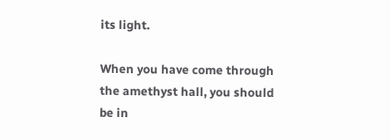its light.

When you have come through the amethyst hall, you should be in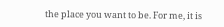the place you want to be. For me, it is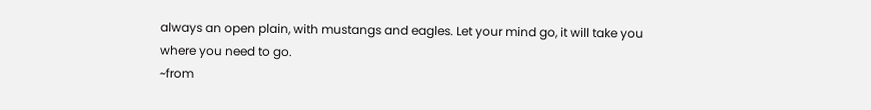always an open plain, with mustangs and eagles. Let your mind go, it will take you where you need to go.
~from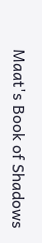Maat's Book of Shadows